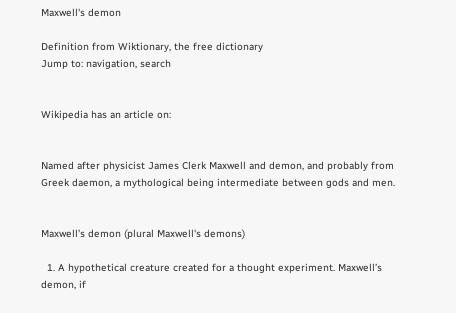Maxwell's demon

Definition from Wiktionary, the free dictionary
Jump to: navigation, search


Wikipedia has an article on:


Named after physicist James Clerk Maxwell and demon, and probably from Greek daemon, a mythological being intermediate between gods and men.


Maxwell’s demon (plural Maxwell's demons)

  1. A hypothetical creature created for a thought experiment. Maxwell’s demon, if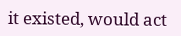it existed, would act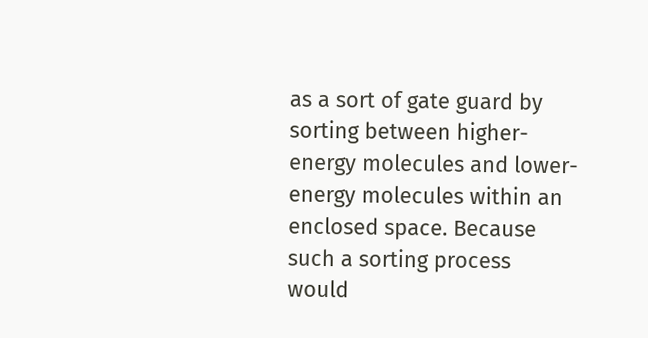as a sort of gate guard by sorting between higher-energy molecules and lower-energy molecules within an enclosed space. Because such a sorting process would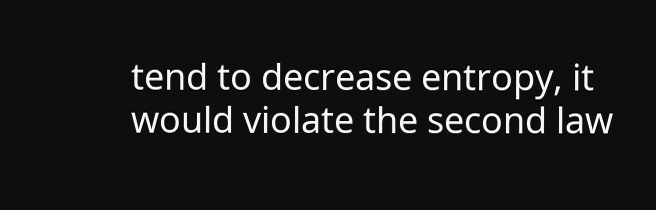tend to decrease entropy, it would violate the second law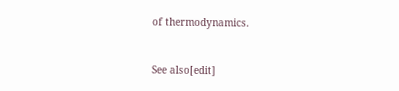of thermodynamics.


See also[edit]